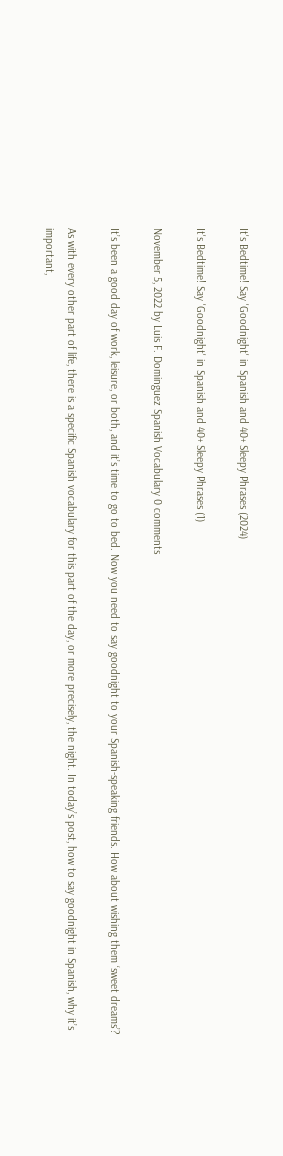It's Bedtime! Say 'Goodnight' in Spanish and 40+ Sleepy Phrases (2024)

It's Bedtime! Say 'Goodnight' in Spanish and 40+ Sleepy Phrases (1)

November 5, 2022 by Luis F. Dominguez Spanish Vocabulary 0 comments

It’s been a good day of work, leisure, or both, and it’s time to go to bed. Now you need to say goodnight to your Spanish-speaking friends. How about wishing them ‘sweet dreams’?

As with every other part of life, there is a specific Spanish vocabulary for this part of the day, or more precisely, the night. In today’s post, how to say goodnight in Spanish, why it’s important,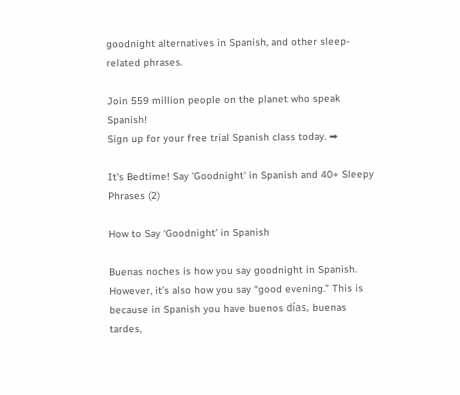goodnight alternatives in Spanish, and other sleep-related phrases.

Join 559 million people on the planet who speak Spanish!
Sign up for your free trial Spanish class today. ➡

It's Bedtime! Say 'Goodnight' in Spanish and 40+ Sleepy Phrases (2)

How to Say ‘Goodnight’ in Spanish

Buenas noches is how you say goodnight in Spanish. However, it’s also how you say “good evening.” This is because in Spanish you have buenos días, buenas tardes,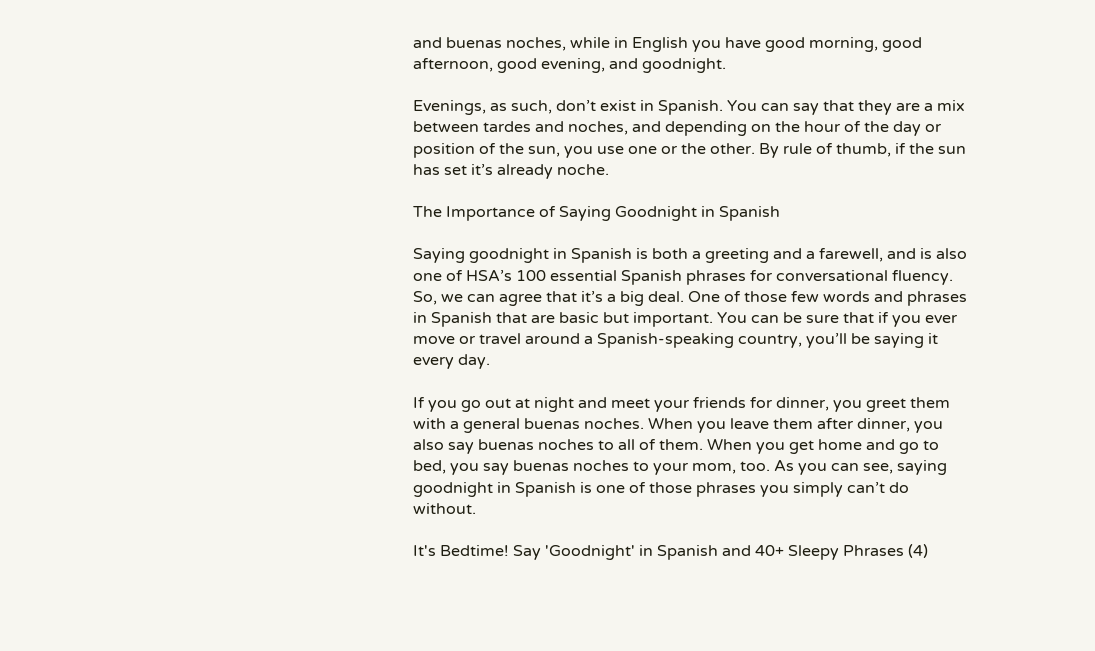and buenas noches, while in English you have good morning, good afternoon, good evening, and goodnight.

Evenings, as such, don’t exist in Spanish. You can say that they are a mix between tardes and noches, and depending on the hour of the day or position of the sun, you use one or the other. By rule of thumb, if the sun has set it’s already noche.

The Importance of Saying Goodnight in Spanish

Saying goodnight in Spanish is both a greeting and a farewell, and is also one of HSA’s 100 essential Spanish phrases for conversational fluency. So, we can agree that it’s a big deal. One of those few words and phrases in Spanish that are basic but important. You can be sure that if you ever move or travel around a Spanish-speaking country, you’ll be saying it every day.

If you go out at night and meet your friends for dinner, you greet them with a general buenas noches. When you leave them after dinner, you also say buenas noches to all of them. When you get home and go to bed, you say buenas noches to your mom, too. As you can see, saying goodnight in Spanish is one of those phrases you simply can’t do without.

It's Bedtime! Say 'Goodnight' in Spanish and 40+ Sleepy Phrases (4)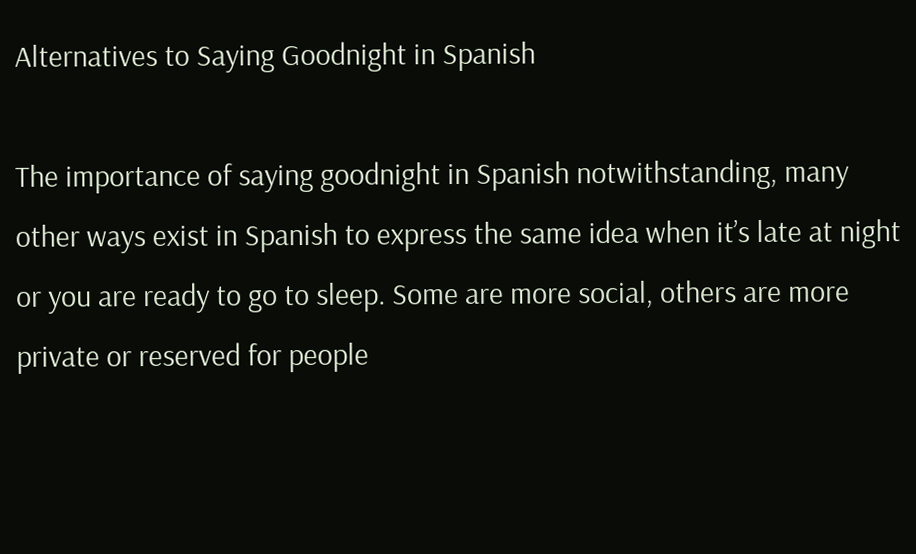Alternatives to Saying Goodnight in Spanish

The importance of saying goodnight in Spanish notwithstanding, many other ways exist in Spanish to express the same idea when it’s late at night or you are ready to go to sleep. Some are more social, others are more private or reserved for people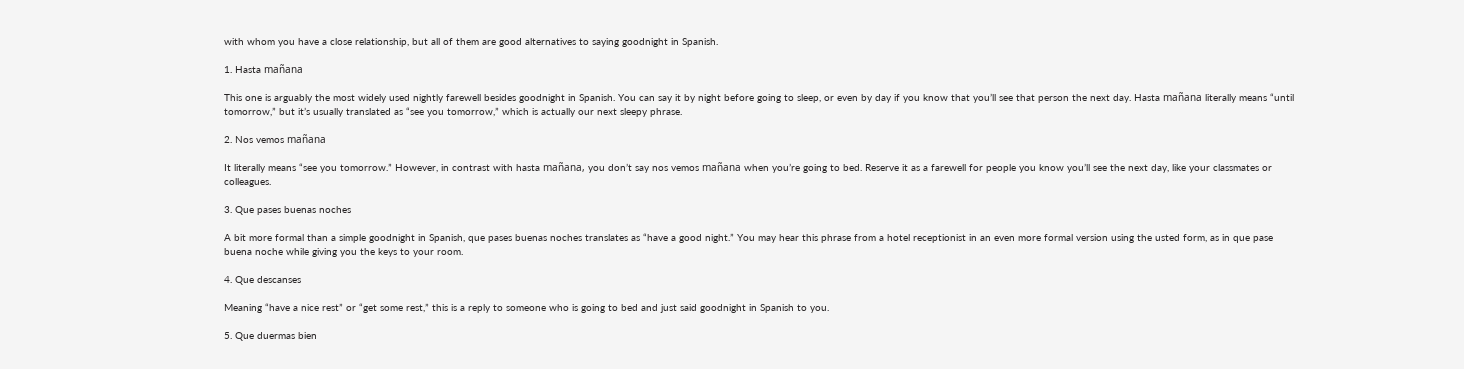with whom you have a close relationship, but all of them are good alternatives to saying goodnight in Spanish.

1. Hasta mañana

This one is arguably the most widely used nightly farewell besides goodnight in Spanish. You can say it by night before going to sleep, or even by day if you know that you’ll see that person the next day. Hasta mañana literally means “until tomorrow,” but it’s usually translated as “see you tomorrow,” which is actually our next sleepy phrase.

2. Nos vemos mañana

It literally means “see you tomorrow.” However, in contrast with hasta mañana, you don’t say nos vemos mañana when you’re going to bed. Reserve it as a farewell for people you know you’ll see the next day, like your classmates or colleagues.

3. Que pases buenas noches

A bit more formal than a simple goodnight in Spanish, que pases buenas noches translates as “have a good night.” You may hear this phrase from a hotel receptionist in an even more formal version using the usted form, as in que pase buena noche while giving you the keys to your room.

4. Que descanses

Meaning “have a nice rest” or “get some rest,” this is a reply to someone who is going to bed and just said goodnight in Spanish to you.

5. Que duermas bien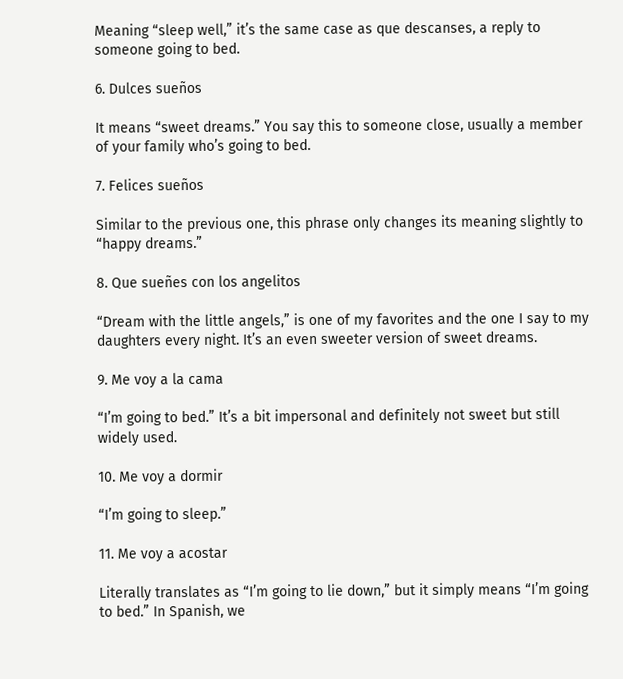Meaning “sleep well,” it’s the same case as que descanses, a reply to someone going to bed.

6. Dulces sueños

It means “sweet dreams.” You say this to someone close, usually a member of your family who’s going to bed.

7. Felices sueños

Similar to the previous one, this phrase only changes its meaning slightly to “happy dreams.”

8. Que sueñes con los angelitos

“Dream with the little angels,” is one of my favorites and the one I say to my daughters every night. It’s an even sweeter version of sweet dreams.

9. Me voy a la cama

“I’m going to bed.” It’s a bit impersonal and definitely not sweet but still widely used.

10. Me voy a dormir

“I’m going to sleep.”

11. Me voy a acostar

Literally translates as “I’m going to lie down,” but it simply means “I’m going to bed.” In Spanish, we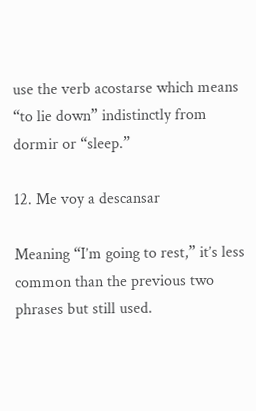use the verb acostarse which means “to lie down” indistinctly from dormir or “sleep.”

12. Me voy a descansar

Meaning “I’m going to rest,” it’s less common than the previous two phrases but still used.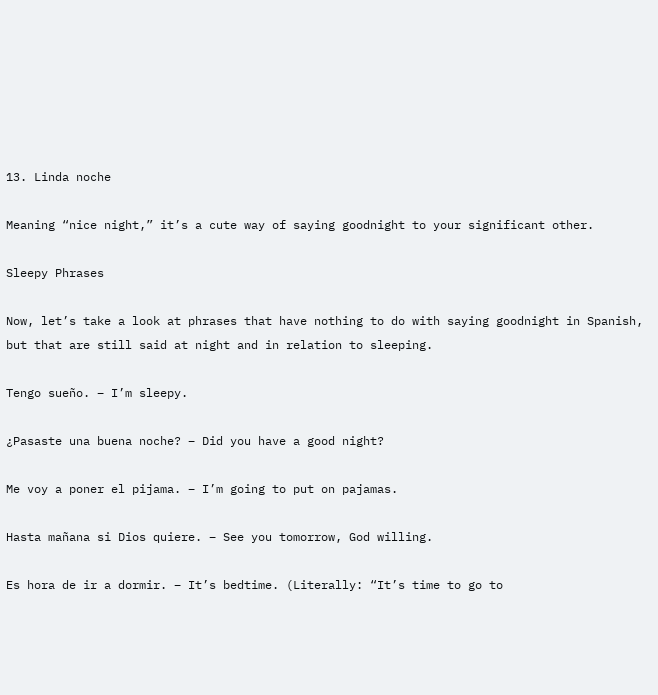13. Linda noche

Meaning “nice night,” it’s a cute way of saying goodnight to your significant other.

Sleepy Phrases

Now, let’s take a look at phrases that have nothing to do with saying goodnight in Spanish, but that are still said at night and in relation to sleeping.

Tengo sueño. – I’m sleepy.

¿Pasaste una buena noche? – Did you have a good night?

Me voy a poner el pijama. – I’m going to put on pajamas.

Hasta mañana si Dios quiere. – See you tomorrow, God willing.

Es hora de ir a dormir. – It’s bedtime. (Literally: “It’s time to go to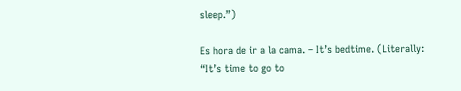sleep.”)

Es hora de ir a la cama. – It’s bedtime. (Literally: “It’s time to go to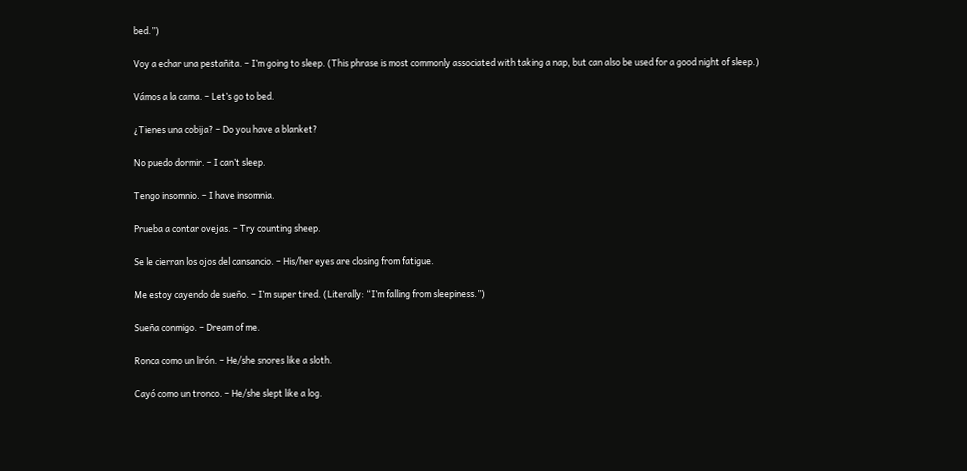bed.”)

Voy a echar una pestañita. – I’m going to sleep. (This phrase is most commonly associated with taking a nap, but can also be used for a good night of sleep.)

Vámos a la cama. – Let’s go to bed.

¿Tienes una cobija? – Do you have a blanket?

No puedo dormir. – I can’t sleep.

Tengo insomnio. – I have insomnia.

Prueba a contar ovejas. – Try counting sheep.

Se le cierran los ojos del cansancio. – His/her eyes are closing from fatigue.

Me estoy cayendo de sueño. – I’m super tired. (Literally: “I’m falling from sleepiness.”)

Sueña conmigo. – Dream of me.

Ronca como un lirón. – He/she snores like a sloth.

Cayó como un tronco. – He/she slept like a log.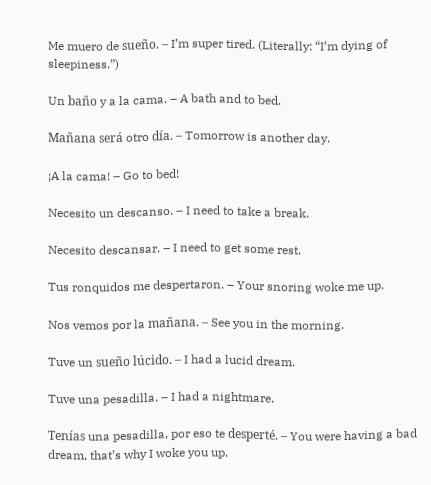Me muero de sueño. – I’m super tired. (Literally: “I’m dying of sleepiness.”)

Un baño y a la cama. – A bath and to bed.

Mañana será otro día. – Tomorrow is another day.

¡A la cama! – Go to bed!

Necesito un descanso. – I need to take a break.

Necesito descansar. – I need to get some rest.

Tus ronquidos me despertaron. – Your snoring woke me up.

Nos vemos por la mañana. – See you in the morning.

Tuve un sueño lúcido. – I had a lucid dream.

Tuve una pesadilla. – I had a nightmare.

Tenías una pesadilla, por eso te desperté. – You were having a bad dream, that’s why I woke you up.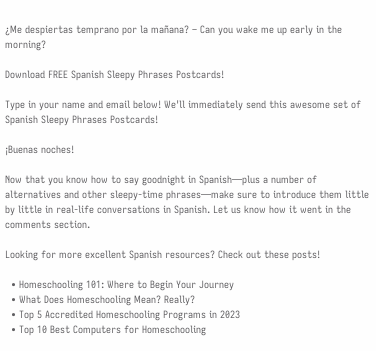¿Me despiertas temprano por la mañana? – Can you wake me up early in the morning?

Download FREE Spanish Sleepy Phrases Postcards!

Type in your name and email below! We'll immediately send this awesome set of Spanish Sleepy Phrases Postcards!

¡Buenas noches!

Now that you know how to say goodnight in Spanish—plus a number of alternatives and other sleepy-time phrases—make sure to introduce them little by little in real-life conversations in Spanish. Let us know how it went in the comments section.

Looking for more excellent Spanish resources? Check out these posts!

  • Homeschooling 101: Where to Begin Your Journey
  • What Does Homeschooling Mean? Really?
  • Top 5 Accredited Homeschooling Programs in 2023
  • Top 10 Best Computers for Homeschooling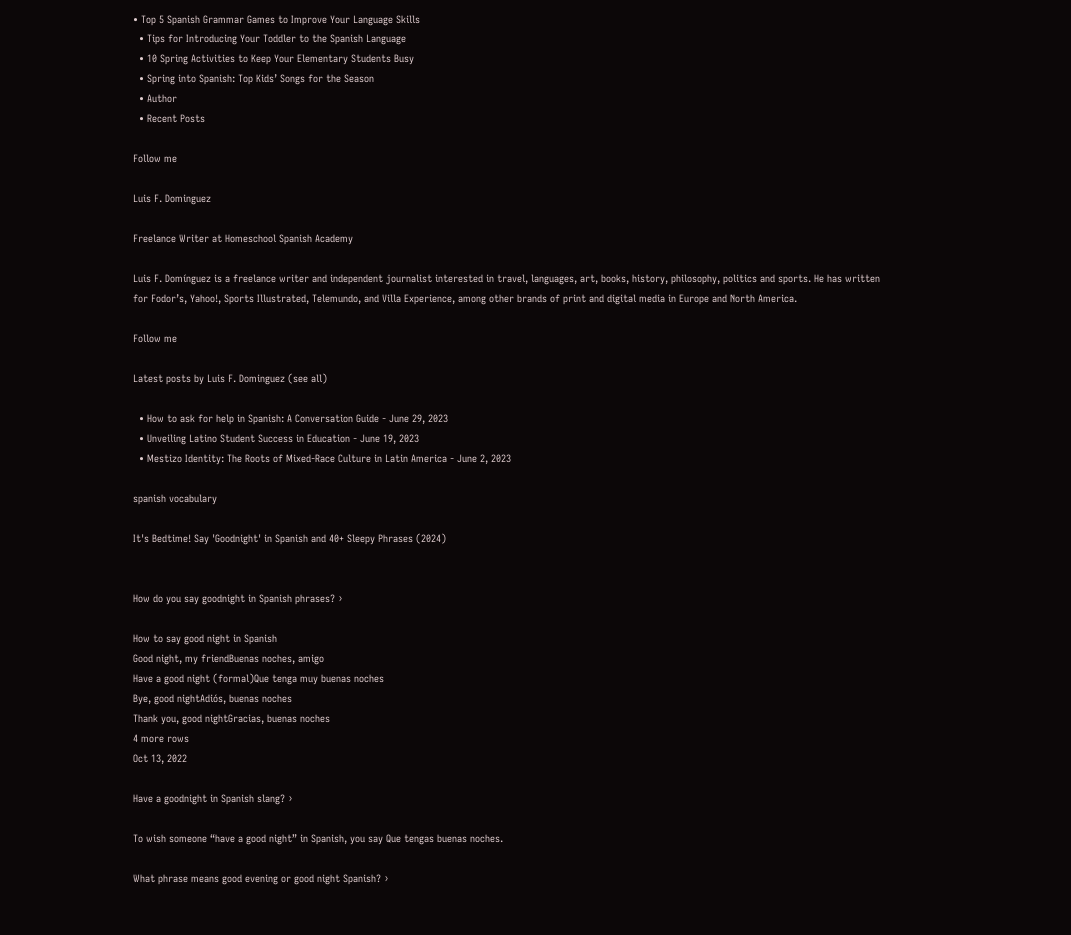• Top 5 Spanish Grammar Games to Improve Your Language Skills
  • Tips for Introducing Your Toddler to the Spanish Language
  • 10 Spring Activities to Keep Your Elementary Students Busy
  • Spring into Spanish: Top Kids’ Songs for the Season
  • Author
  • Recent Posts

Follow me

Luis F. Dominguez

Freelance Writer at Homeschool Spanish Academy

Luis F. Domínguez is a freelance writer and independent journalist interested in travel, languages, art, books, history, philosophy, politics and sports. He has written for Fodor’s, Yahoo!, Sports Illustrated, Telemundo, and Villa Experience, among other brands of print and digital media in Europe and North America.

Follow me

Latest posts by Luis F. Dominguez (see all)

  • How to ask for help in Spanish: A Conversation Guide - June 29, 2023
  • Unveiling Latino Student Success in Education - June 19, 2023
  • Mestizo Identity: The Roots of Mixed-Race Culture in Latin America - June 2, 2023

spanish vocabulary

It's Bedtime! Say 'Goodnight' in Spanish and 40+ Sleepy Phrases (2024)


How do you say goodnight in Spanish phrases? ›

How to say good night in Spanish
Good night, my friendBuenas noches, amigo
Have a good night (formal)Que tenga muy buenas noches
Bye, good nightAdiós, buenas noches
Thank you, good nightGracias, buenas noches
4 more rows
Oct 13, 2022

Have a goodnight in Spanish slang? ›

To wish someone “have a good night” in Spanish, you say Que tengas buenas noches.

What phrase means good evening or good night Spanish? ›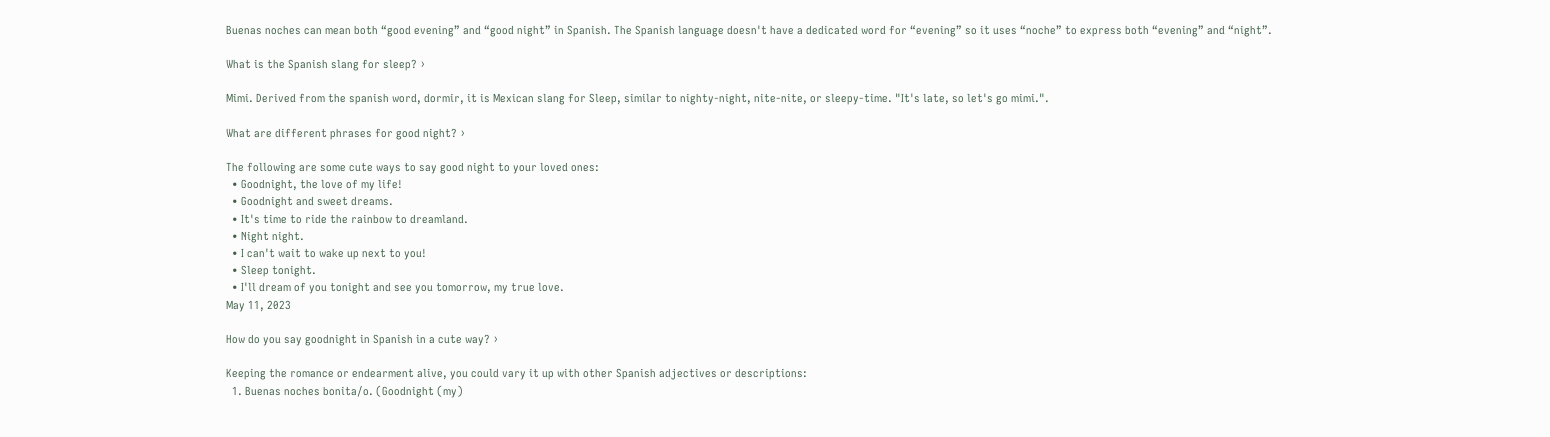Buenas noches can mean both “good evening” and “good night” in Spanish. The Spanish language doesn't have a dedicated word for “evening” so it uses “noche” to express both “evening” and “night”.

What is the Spanish slang for sleep? ›

Mimi. Derived from the spanish word, dormir, it is Mexican slang for Sleep, similar to nighty-night, nite-nite, or sleepy-time. "It's late, so let's go mimi.".

What are different phrases for good night? ›

The following are some cute ways to say good night to your loved ones:
  • Goodnight, the love of my life!
  • Goodnight and sweet dreams.
  • It's time to ride the rainbow to dreamland.
  • Night night.
  • I can't wait to wake up next to you!
  • Sleep tonight.
  • I'll dream of you tonight and see you tomorrow, my true love.
May 11, 2023

How do you say goodnight in Spanish in a cute way? ›

Keeping the romance or endearment alive, you could vary it up with other Spanish adjectives or descriptions:
  1. Buenas noches bonita/o. (Goodnight (my)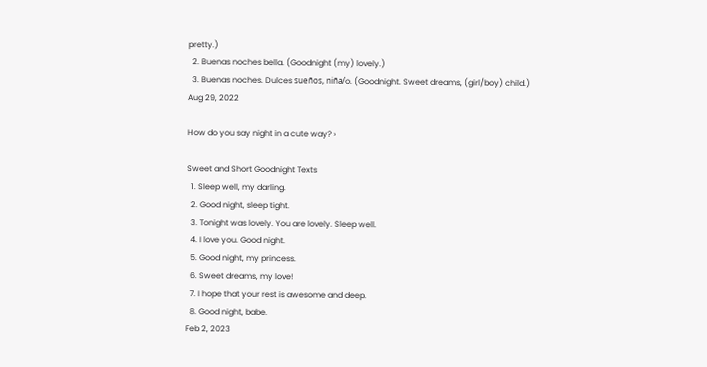pretty.)
  2. Buenas noches bella. (Goodnight (my) lovely.)
  3. Buenas noches. Dulces sueños, niña/o. (Goodnight. Sweet dreams, (girl/boy) child.)
Aug 29, 2022

How do you say night in a cute way? ›

Sweet and Short Goodnight Texts
  1. Sleep well, my darling.
  2. Good night, sleep tight.
  3. Tonight was lovely. You are lovely. Sleep well.
  4. I love you. Good night.
  5. Good night, my princess.
  6. Sweet dreams, my love!
  7. I hope that your rest is awesome and deep.
  8. Good night, babe.
Feb 2, 2023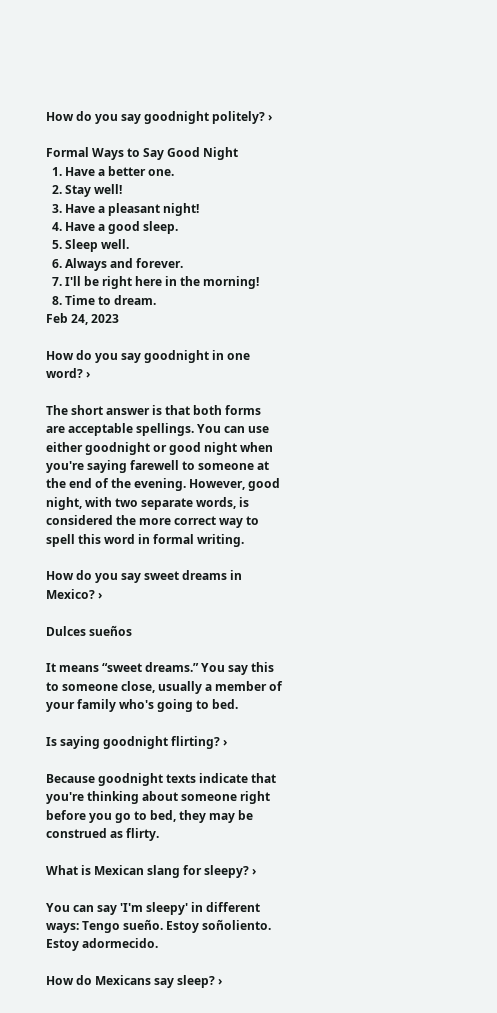How do you say goodnight politely? ›

Formal Ways to Say Good Night
  1. Have a better one.
  2. Stay well!
  3. Have a pleasant night!
  4. Have a good sleep.
  5. Sleep well.
  6. Always and forever.
  7. I'll be right here in the morning!
  8. Time to dream.
Feb 24, 2023

How do you say goodnight in one word? ›

The short answer is that both forms are acceptable spellings. You can use either goodnight or good night when you're saying farewell to someone at the end of the evening. However, good night, with two separate words, is considered the more correct way to spell this word in formal writing.

How do you say sweet dreams in Mexico? ›

Dulces sueños

It means “sweet dreams.” You say this to someone close, usually a member of your family who's going to bed.

Is saying goodnight flirting? ›

Because goodnight texts indicate that you're thinking about someone right before you go to bed, they may be construed as flirty.

What is Mexican slang for sleepy? ›

You can say 'I'm sleepy' in different ways: Tengo sueño. Estoy soñoliento. Estoy adormecido.

How do Mexicans say sleep? ›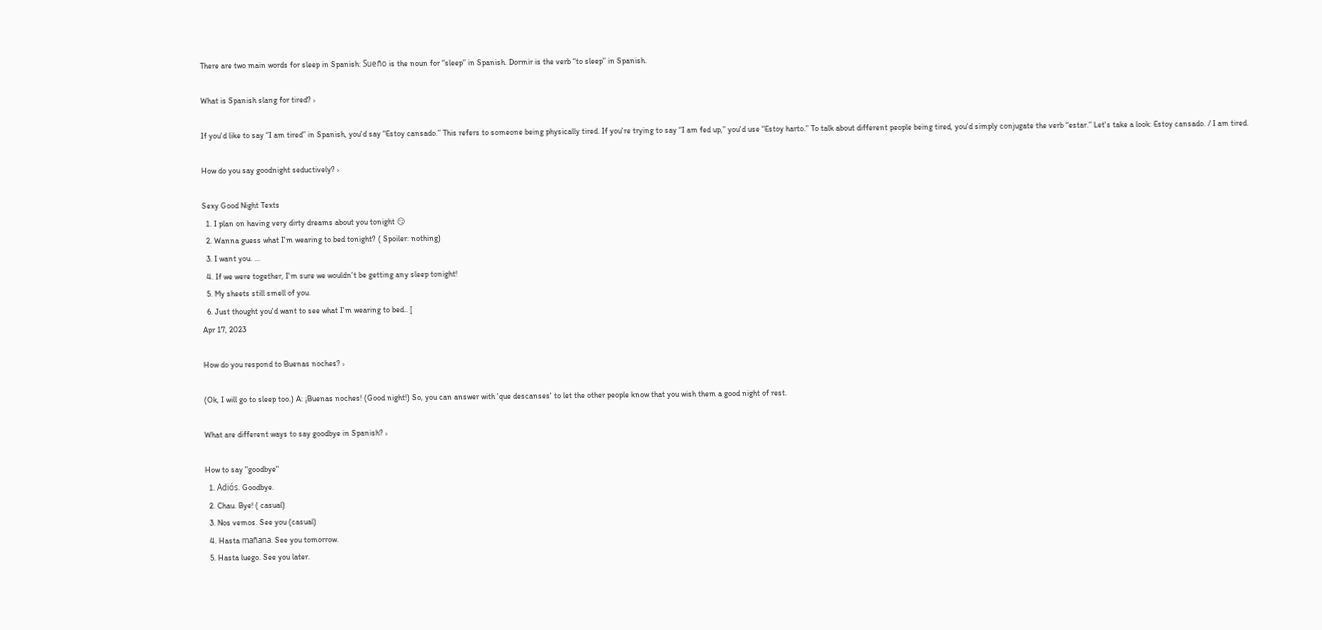There are two main words for sleep in Spanish: Sueño is the noun for “sleep” in Spanish. Dormir is the verb “to sleep” in Spanish.

What is Spanish slang for tired? ›

If you'd like to say “I am tired” in Spanish, you'd say “Estoy cansado.” This refers to someone being physically tired. If you're trying to say “I am fed up,” you'd use “Estoy harto.” To talk about different people being tired, you'd simply conjugate the verb “estar.” Let's take a look: Estoy cansado. / I am tired.

How do you say goodnight seductively? ›

Sexy Good Night Texts
  1. I plan on having very dirty dreams about you tonight 😏
  2. Wanna guess what I'm wearing to bed tonight? ( Spoiler: nothing)
  3. I want you. ...
  4. If we were together, I'm sure we wouldn't be getting any sleep tonight!
  5. My sheets still smell of you.
  6. Just thought you'd want to see what I'm wearing to bed.. [
Apr 17, 2023

How do you respond to Buenas noches? ›

(Ok, I will go to sleep too.) A: ¡Buenas noches! (Good night!) So, you can answer with 'que descanses' to let the other people know that you wish them a good night of rest.

What are different ways to say goodbye in Spanish? ›

How to say "goodbye"
  1. Adiós. Goodbye.
  2. Chau. Bye! ( casual)
  3. Nos vemos. See you (casual)
  4. Hasta mañana. See you tomorrow.
  5. Hasta luego. See you later.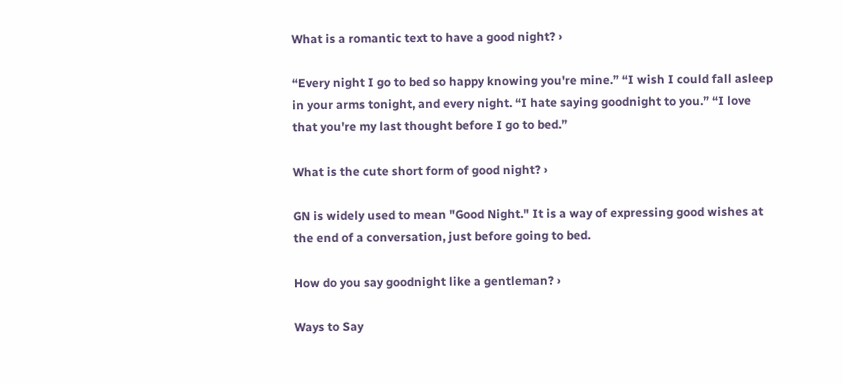What is a romantic text to have a good night? ›

“Every night I go to bed so happy knowing you're mine.” “I wish I could fall asleep in your arms tonight, and every night. “I hate saying goodnight to you.” “I love that you're my last thought before I go to bed.”

What is the cute short form of good night? ›

GN is widely used to mean "Good Night." It is a way of expressing good wishes at the end of a conversation, just before going to bed.

How do you say goodnight like a gentleman? ›

Ways to Say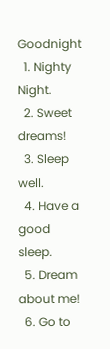Goodnight
  1. Nighty Night.
  2. Sweet dreams!
  3. Sleep well.
  4. Have a good sleep.
  5. Dream about me!
  6. Go to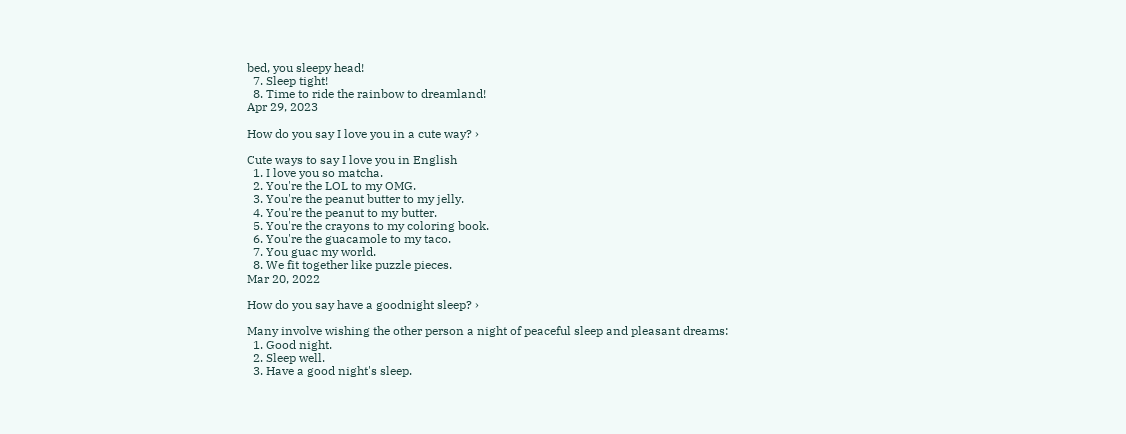bed, you sleepy head!
  7. Sleep tight!
  8. Time to ride the rainbow to dreamland!
Apr 29, 2023

How do you say I love you in a cute way? ›

Cute ways to say I love you in English
  1. I love you so matcha.
  2. You're the LOL to my OMG.
  3. You're the peanut butter to my jelly.
  4. You're the peanut to my butter.
  5. You're the crayons to my coloring book.
  6. You're the guacamole to my taco.
  7. You guac my world.
  8. We fit together like puzzle pieces.
Mar 20, 2022

How do you say have a goodnight sleep? ›

Many involve wishing the other person a night of peaceful sleep and pleasant dreams:
  1. Good night.
  2. Sleep well.
  3. Have a good night's sleep.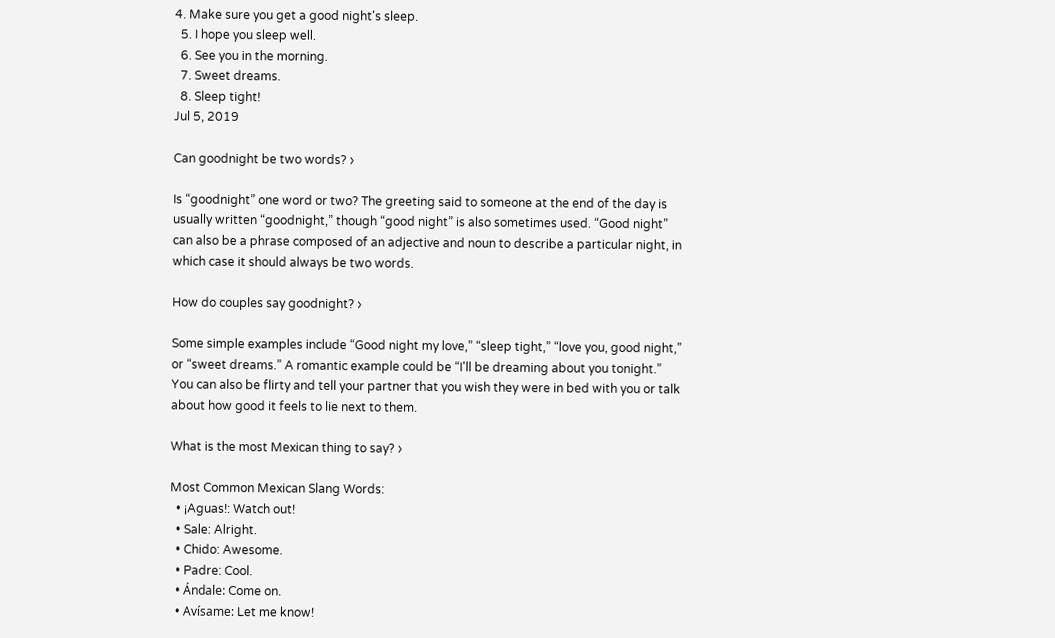4. Make sure you get a good night's sleep.
  5. I hope you sleep well.
  6. See you in the morning.
  7. Sweet dreams.
  8. Sleep tight!
Jul 5, 2019

Can goodnight be two words? ›

Is “goodnight” one word or two? The greeting said to someone at the end of the day is usually written “goodnight,” though “good night” is also sometimes used. “Good night” can also be a phrase composed of an adjective and noun to describe a particular night, in which case it should always be two words.

How do couples say goodnight? ›

Some simple examples include “Good night my love,” “sleep tight,” “love you, good night,” or “sweet dreams.” A romantic example could be “I'll be dreaming about you tonight.” You can also be flirty and tell your partner that you wish they were in bed with you or talk about how good it feels to lie next to them.

What is the most Mexican thing to say? ›

Most Common Mexican Slang Words:
  • ¡Aguas!: Watch out!
  • Sale: Alright.
  • Chido: Awesome.
  • Padre: Cool.
  • Ándale: Come on.
  • Avísame: Let me know!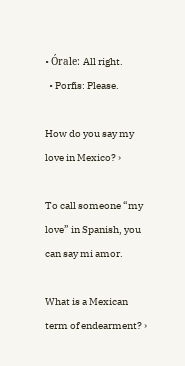• Órale: All right.
  • Porfis: Please.

How do you say my love in Mexico? ›

To call someone “my love” in Spanish, you can say mi amor.

What is a Mexican term of endearment? ›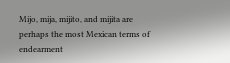Mijo, mija, mijito, and mijita are perhaps the most Mexican terms of endearment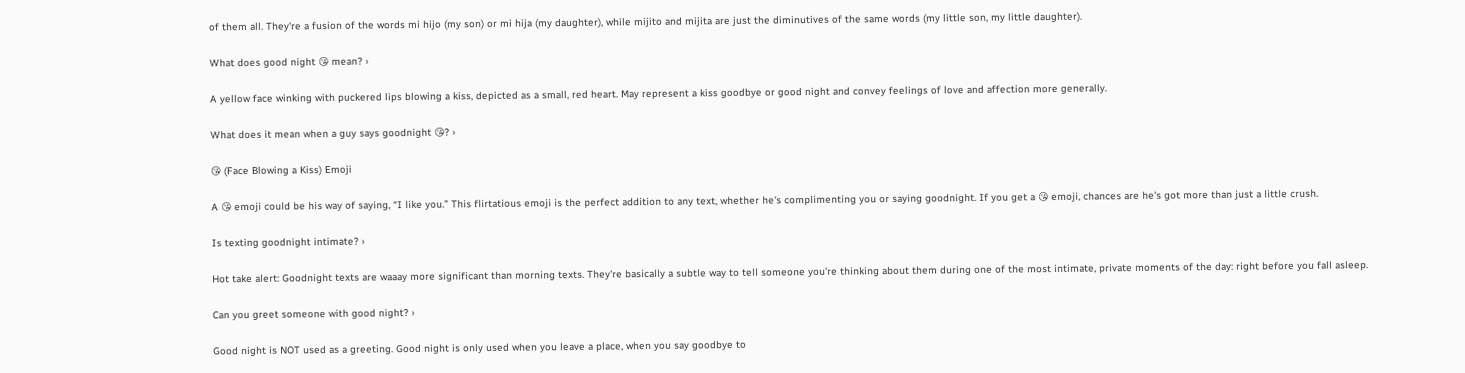of them all. They're a fusion of the words mi hijo (my son) or mi hija (my daughter), while mijito and mijita are just the diminutives of the same words (my little son, my little daughter).

What does good night 😘 mean? ›

A yellow face winking with puckered lips blowing a kiss, depicted as a small, red heart. May represent a kiss goodbye or good night and convey feelings of love and affection more generally.

What does it mean when a guy says goodnight 😘? ›

😘 (Face Blowing a Kiss) Emoji

A 😘 emoji could be his way of saying, “I like you.” This flirtatious emoji is the perfect addition to any text, whether he's complimenting you or saying goodnight. If you get a 😘 emoji, chances are he's got more than just a little crush.

Is texting goodnight intimate? ›

Hot take alert: Goodnight texts are waaay more significant than morning texts. They're basically a subtle way to tell someone you're thinking about them during one of the most intimate, private moments of the day: right before you fall asleep.

Can you greet someone with good night? ›

Good night is NOT used as a greeting. Good night is only used when you leave a place, when you say goodbye to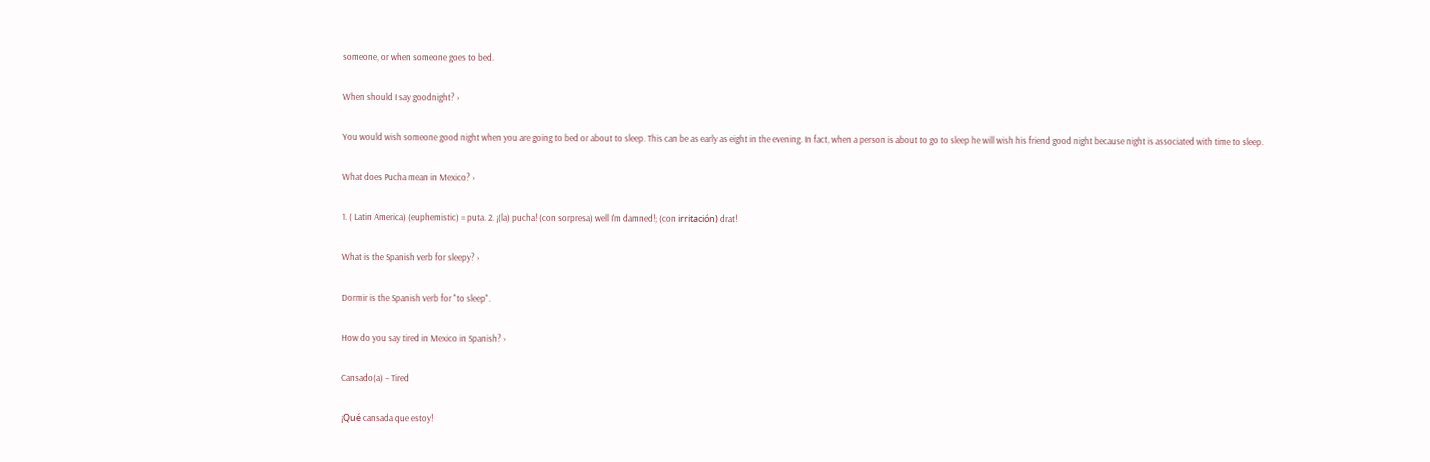someone, or when someone goes to bed.

When should I say goodnight? ›

You would wish someone good night when you are going to bed or about to sleep. This can be as early as eight in the evening. In fact, when a person is about to go to sleep he will wish his friend good night because night is associated with time to sleep.

What does Pucha mean in Mexico? ›

1. ( Latin America) (euphemistic) = puta. 2. ¡(la) pucha! (con sorpresa) well I'm damned!; (con irritación) drat!

What is the Spanish verb for sleepy? ›

Dormir is the Spanish verb for "to sleep".

How do you say tired in Mexico in Spanish? ›

Cansado(a) – Tired

¡Qué cansada que estoy!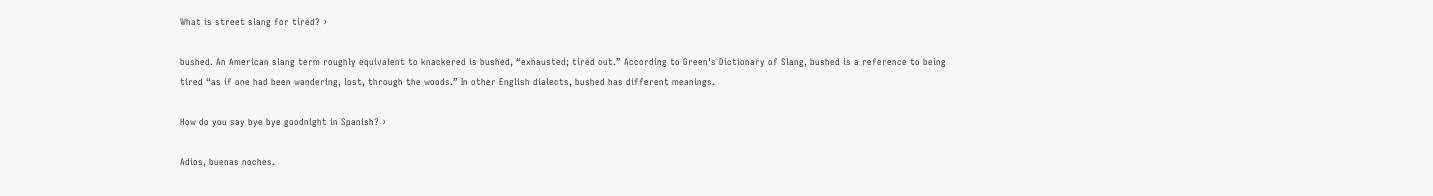What is street slang for tired? ›

bushed. An American slang term roughly equivalent to knackered is bushed, “exhausted; tired out.” According to Green's Dictionary of Slang, bushed is a reference to being tired “as if one had been wandering, lost, through the woods.” In other English dialects, bushed has different meanings.

How do you say bye bye goodnight in Spanish? ›

Adios, buenas noches.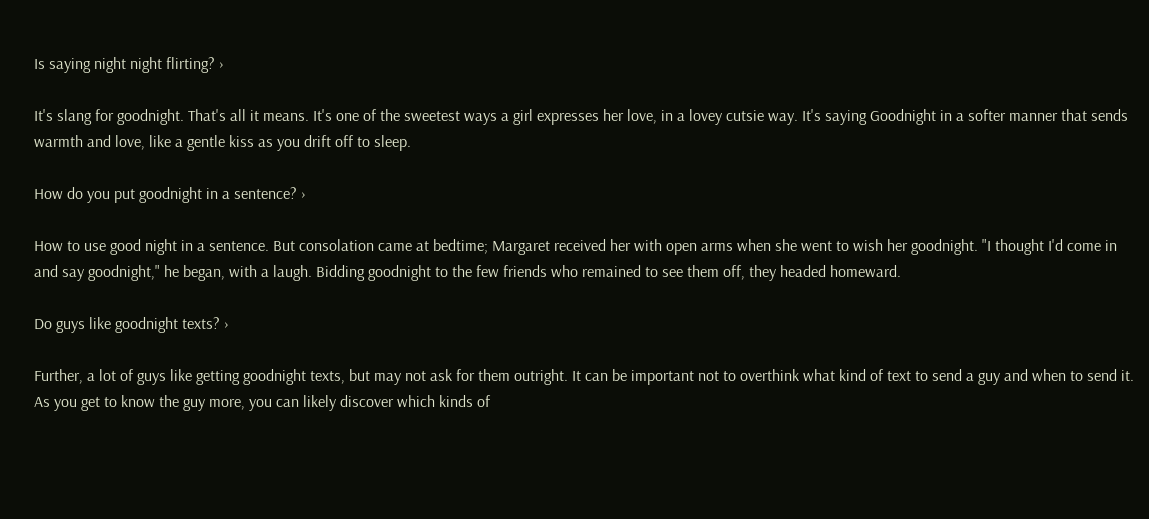Is saying night night flirting? ›

It's slang for goodnight. That's all it means. It's one of the sweetest ways a girl expresses her love, in a lovey cutsie way. It's saying Goodnight in a softer manner that sends warmth and love, like a gentle kiss as you drift off to sleep.

How do you put goodnight in a sentence? ›

How to use good night in a sentence. But consolation came at bedtime; Margaret received her with open arms when she went to wish her goodnight. "I thought I'd come in and say goodnight," he began, with a laugh. Bidding goodnight to the few friends who remained to see them off, they headed homeward.

Do guys like goodnight texts? ›

Further, a lot of guys like getting goodnight texts, but may not ask for them outright. It can be important not to overthink what kind of text to send a guy and when to send it. As you get to know the guy more, you can likely discover which kinds of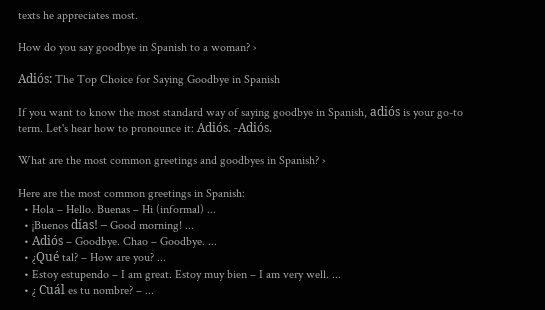texts he appreciates most.

How do you say goodbye in Spanish to a woman? ›

Adiós: The Top Choice for Saying Goodbye in Spanish

If you want to know the most standard way of saying goodbye in Spanish, adiós is your go-to term. Let's hear how to pronounce it: Adiós. -Adiós.

What are the most common greetings and goodbyes in Spanish? ›

Here are the most common greetings in Spanish:
  • Hola – Hello. Buenas – Hi (informal) ...
  • ¡Buenos días! – Good morning! ...
  • Adiós – Goodbye. Chao – Goodbye. ...
  • ¿Qué tal? – How are you? ...
  • Estoy estupendo – I am great. Estoy muy bien – I am very well. ...
  • ¿ Cuál es tu nombre? – ...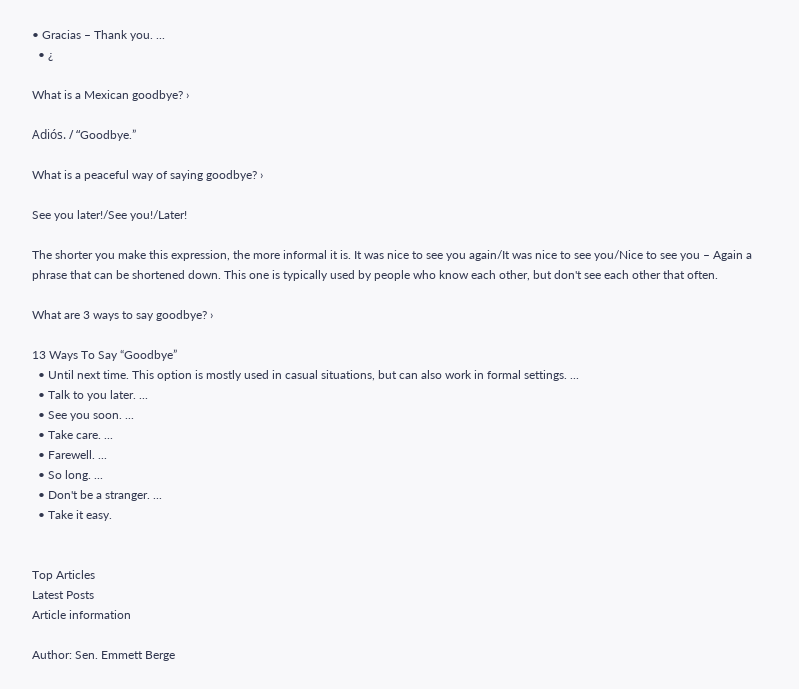• Gracias – Thank you. ...
  • ¿

What is a Mexican goodbye? ›

Adiós. / “Goodbye.”

What is a peaceful way of saying goodbye? ›

See you later!/See you!/Later!

The shorter you make this expression, the more informal it is. It was nice to see you again/It was nice to see you/Nice to see you – Again a phrase that can be shortened down. This one is typically used by people who know each other, but don't see each other that often.

What are 3 ways to say goodbye? ›

13 Ways To Say “Goodbye”
  • Until next time. This option is mostly used in casual situations, but can also work in formal settings. ...
  • Talk to you later. ...
  • See you soon. ...
  • Take care. ...
  • Farewell. ...
  • So long. ...
  • Don't be a stranger. ...
  • Take it easy.


Top Articles
Latest Posts
Article information

Author: Sen. Emmett Berge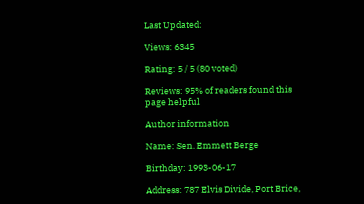Last Updated:

Views: 6345

Rating: 5 / 5 (80 voted)

Reviews: 95% of readers found this page helpful

Author information

Name: Sen. Emmett Berge

Birthday: 1993-06-17

Address: 787 Elvis Divide, Port Brice,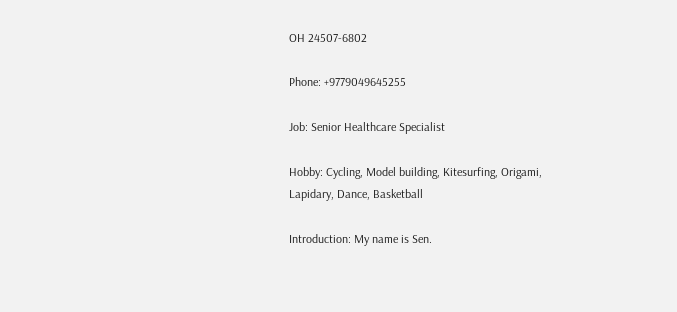OH 24507-6802

Phone: +9779049645255

Job: Senior Healthcare Specialist

Hobby: Cycling, Model building, Kitesurfing, Origami, Lapidary, Dance, Basketball

Introduction: My name is Sen.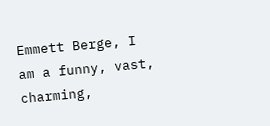Emmett Berge, I am a funny, vast, charming,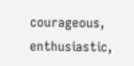courageous, enthusiastic,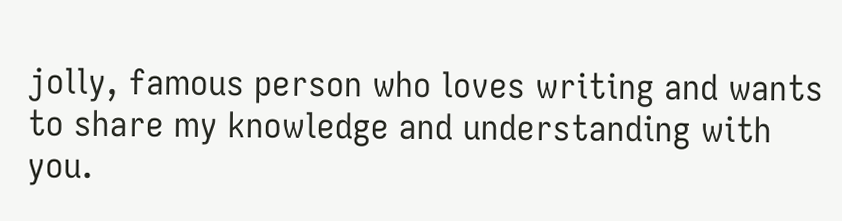jolly, famous person who loves writing and wants to share my knowledge and understanding with you.